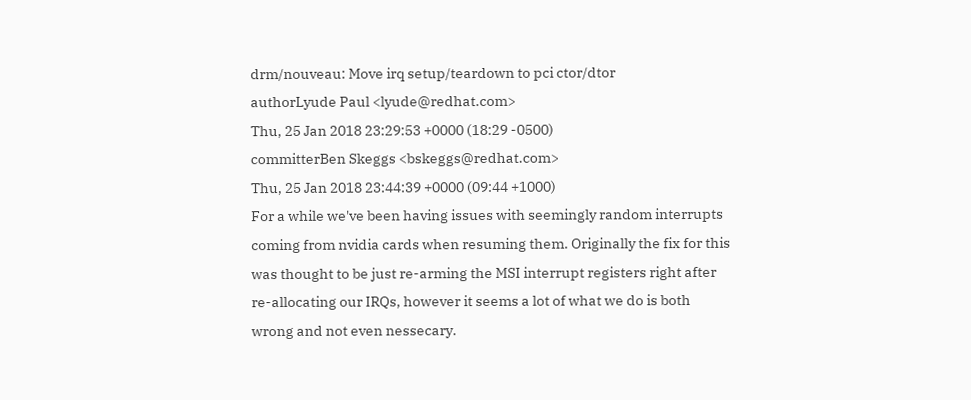drm/nouveau: Move irq setup/teardown to pci ctor/dtor
authorLyude Paul <lyude@redhat.com>
Thu, 25 Jan 2018 23:29:53 +0000 (18:29 -0500)
committerBen Skeggs <bskeggs@redhat.com>
Thu, 25 Jan 2018 23:44:39 +0000 (09:44 +1000)
For a while we've been having issues with seemingly random interrupts
coming from nvidia cards when resuming them. Originally the fix for this
was thought to be just re-arming the MSI interrupt registers right after
re-allocating our IRQs, however it seems a lot of what we do is both
wrong and not even nessecary.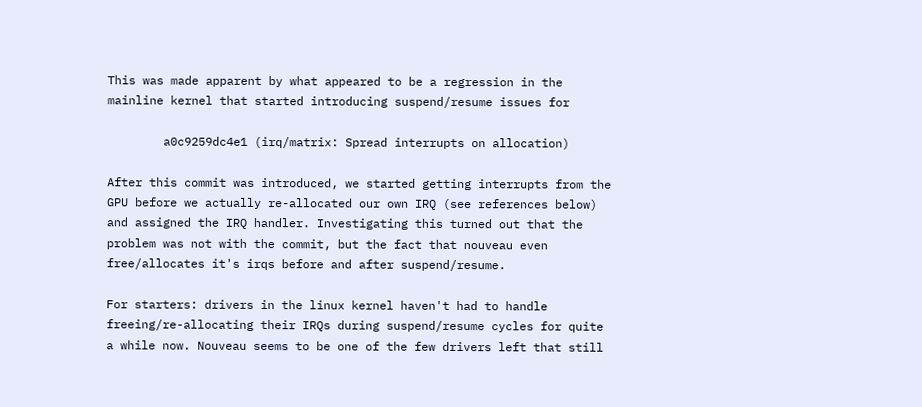This was made apparent by what appeared to be a regression in the
mainline kernel that started introducing suspend/resume issues for

        a0c9259dc4e1 (irq/matrix: Spread interrupts on allocation)

After this commit was introduced, we started getting interrupts from the
GPU before we actually re-allocated our own IRQ (see references below)
and assigned the IRQ handler. Investigating this turned out that the
problem was not with the commit, but the fact that nouveau even
free/allocates it's irqs before and after suspend/resume.

For starters: drivers in the linux kernel haven't had to handle
freeing/re-allocating their IRQs during suspend/resume cycles for quite
a while now. Nouveau seems to be one of the few drivers left that still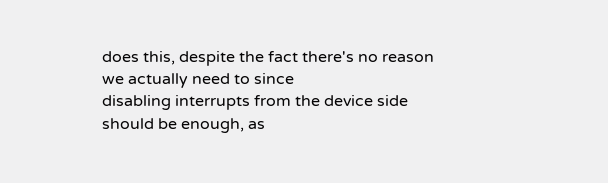does this, despite the fact there's no reason we actually need to since
disabling interrupts from the device side should be enough, as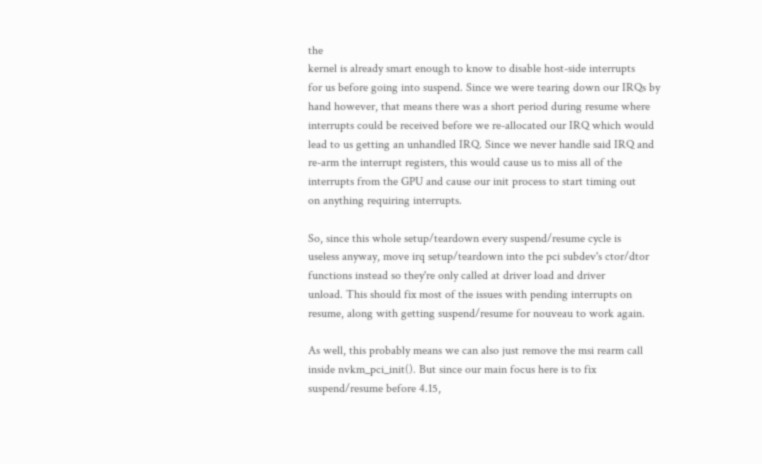the
kernel is already smart enough to know to disable host-side interrupts
for us before going into suspend. Since we were tearing down our IRQs by
hand however, that means there was a short period during resume where
interrupts could be received before we re-allocated our IRQ which would
lead to us getting an unhandled IRQ. Since we never handle said IRQ and
re-arm the interrupt registers, this would cause us to miss all of the
interrupts from the GPU and cause our init process to start timing out
on anything requiring interrupts.

So, since this whole setup/teardown every suspend/resume cycle is
useless anyway, move irq setup/teardown into the pci subdev's ctor/dtor
functions instead so they're only called at driver load and driver
unload. This should fix most of the issues with pending interrupts on
resume, along with getting suspend/resume for nouveau to work again.

As well, this probably means we can also just remove the msi rearm call
inside nvkm_pci_init(). But since our main focus here is to fix
suspend/resume before 4.15,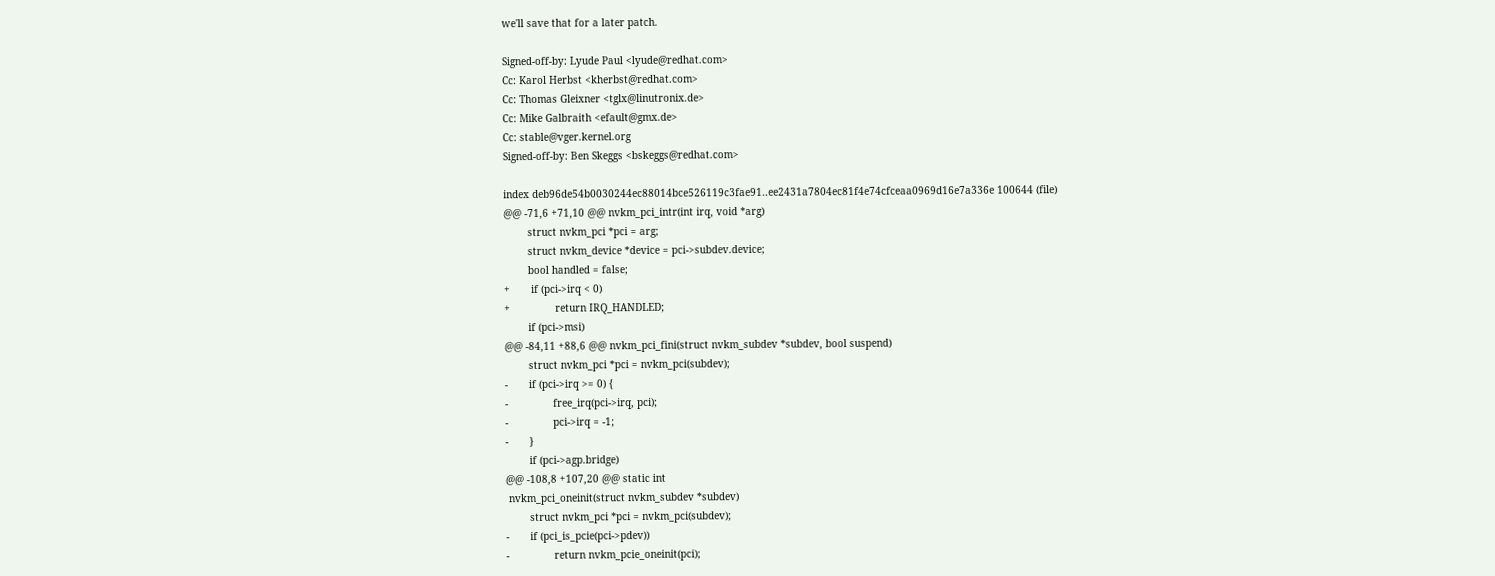we'll save that for a later patch.

Signed-off-by: Lyude Paul <lyude@redhat.com>
Cc: Karol Herbst <kherbst@redhat.com>
Cc: Thomas Gleixner <tglx@linutronix.de>
Cc: Mike Galbraith <efault@gmx.de>
Cc: stable@vger.kernel.org
Signed-off-by: Ben Skeggs <bskeggs@redhat.com>

index deb96de54b0030244ec88014bce526119c3fae91..ee2431a7804ec81f4e74cfceaa0969d16e7a336e 100644 (file)
@@ -71,6 +71,10 @@ nvkm_pci_intr(int irq, void *arg)
        struct nvkm_pci *pci = arg;
        struct nvkm_device *device = pci->subdev.device;
        bool handled = false;
+       if (pci->irq < 0)
+               return IRQ_HANDLED;
        if (pci->msi)
@@ -84,11 +88,6 @@ nvkm_pci_fini(struct nvkm_subdev *subdev, bool suspend)
        struct nvkm_pci *pci = nvkm_pci(subdev);
-       if (pci->irq >= 0) {
-               free_irq(pci->irq, pci);
-               pci->irq = -1;
-       }
        if (pci->agp.bridge)
@@ -108,8 +107,20 @@ static int
 nvkm_pci_oneinit(struct nvkm_subdev *subdev)
        struct nvkm_pci *pci = nvkm_pci(subdev);
-       if (pci_is_pcie(pci->pdev))
-               return nvkm_pcie_oneinit(pci);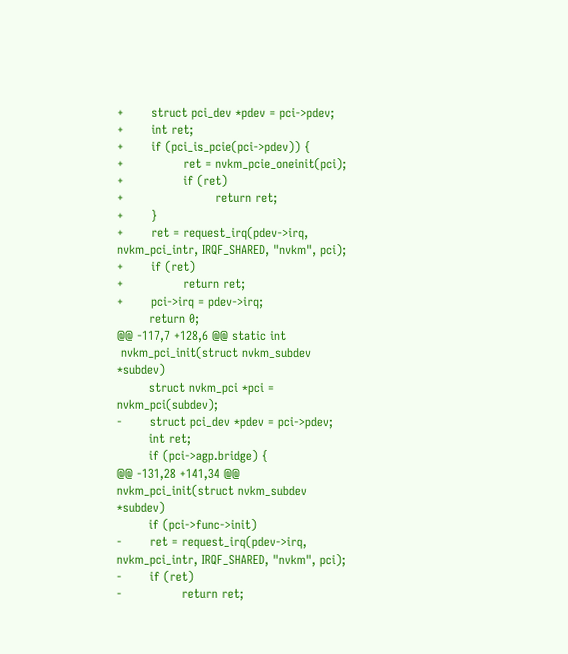+       struct pci_dev *pdev = pci->pdev;
+       int ret;
+       if (pci_is_pcie(pci->pdev)) {
+               ret = nvkm_pcie_oneinit(pci);
+               if (ret)
+                       return ret;
+       }
+       ret = request_irq(pdev->irq, nvkm_pci_intr, IRQF_SHARED, "nvkm", pci);
+       if (ret)
+               return ret;
+       pci->irq = pdev->irq;
        return 0;
@@ -117,7 +128,6 @@ static int
 nvkm_pci_init(struct nvkm_subdev *subdev)
        struct nvkm_pci *pci = nvkm_pci(subdev);
-       struct pci_dev *pdev = pci->pdev;
        int ret;
        if (pci->agp.bridge) {
@@ -131,28 +141,34 @@ nvkm_pci_init(struct nvkm_subdev *subdev)
        if (pci->func->init)
-       ret = request_irq(pdev->irq, nvkm_pci_intr, IRQF_SHARED, "nvkm", pci);
-       if (ret)
-               return ret;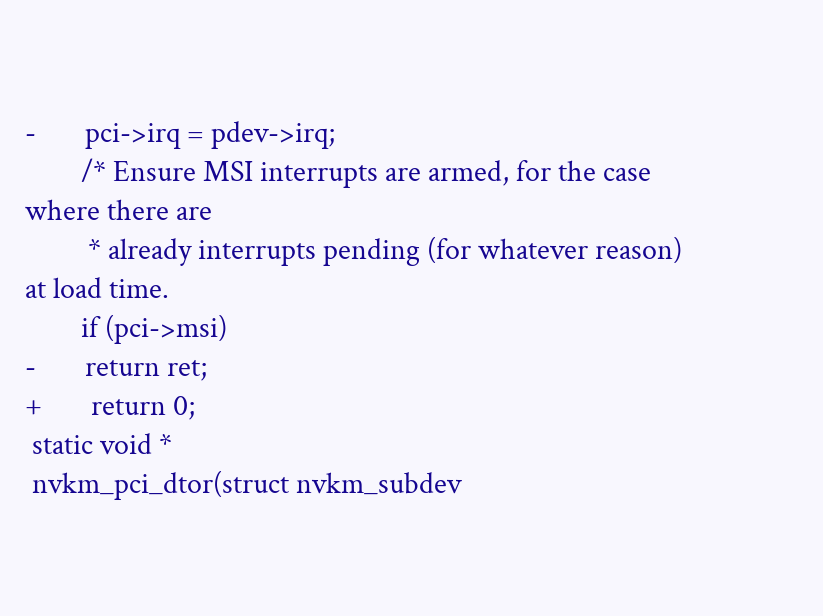-       pci->irq = pdev->irq;
        /* Ensure MSI interrupts are armed, for the case where there are
         * already interrupts pending (for whatever reason) at load time.
        if (pci->msi)
-       return ret;
+       return 0;
 static void *
 nvkm_pci_dtor(struct nvkm_subdev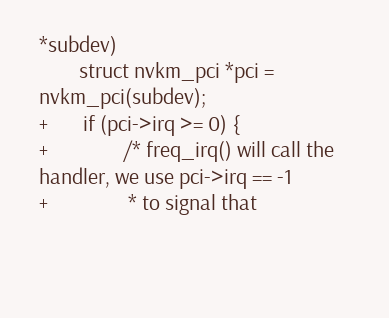*subdev)
        struct nvkm_pci *pci = nvkm_pci(subdev);
+       if (pci->irq >= 0) {
+               /* freq_irq() will call the handler, we use pci->irq == -1
+                * to signal that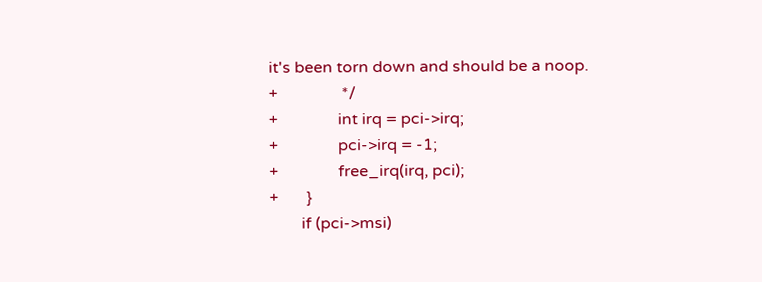it's been torn down and should be a noop.
+                */
+               int irq = pci->irq;
+               pci->irq = -1;
+               free_irq(irq, pci);
+       }
        if (pci->msi)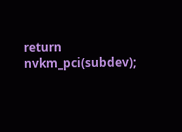return nvkm_pci(subdev);